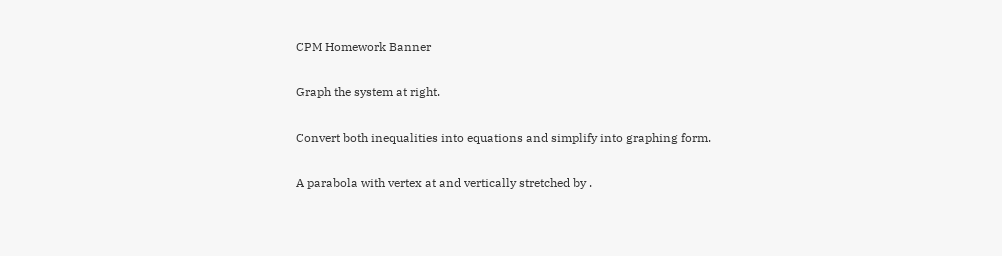CPM Homework Banner

Graph the system at right.

Convert both inequalities into equations and simplify into graphing form.

A parabola with vertex at and vertically stretched by .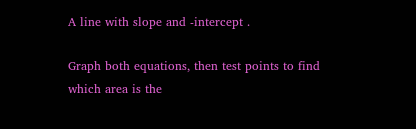A line with slope and -intercept .

Graph both equations, then test points to find which area is the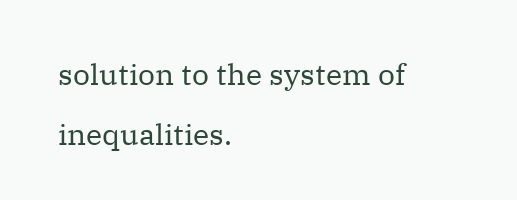solution to the system of inequalities.